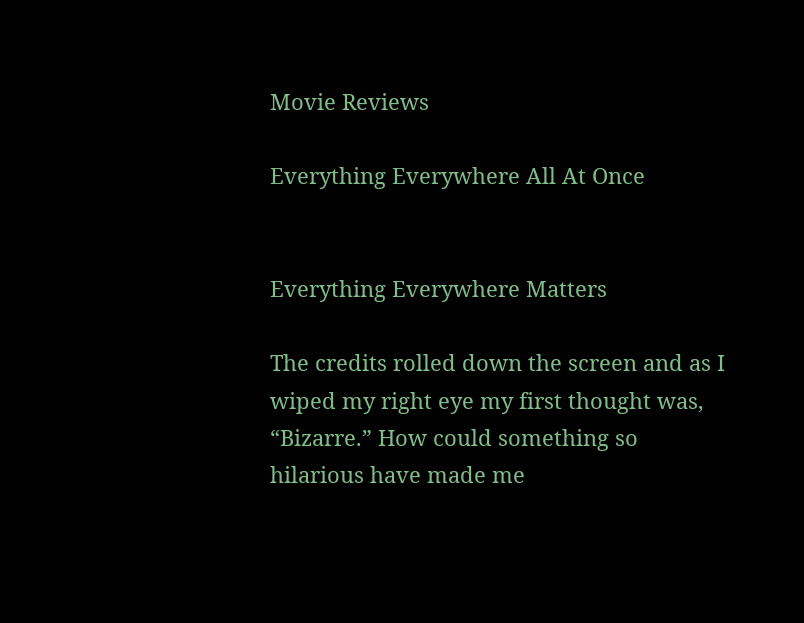Movie Reviews

Everything Everywhere All At Once


Everything Everywhere Matters

The credits rolled down the screen and as I wiped my right eye my first thought was, “Bizarre.” How could something so hilarious have made me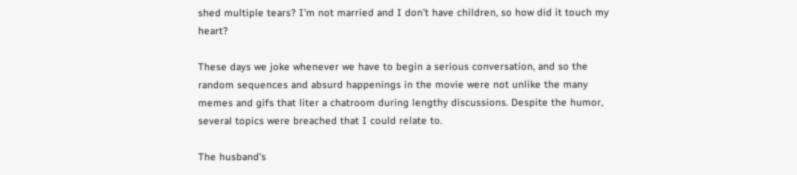shed multiple tears? I’m not married and I don’t have children, so how did it touch my heart?

These days we joke whenever we have to begin a serious conversation, and so the random sequences and absurd happenings in the movie were not unlike the many memes and gifs that liter a chatroom during lengthy discussions. Despite the humor, several topics were breached that I could relate to.

The husband’s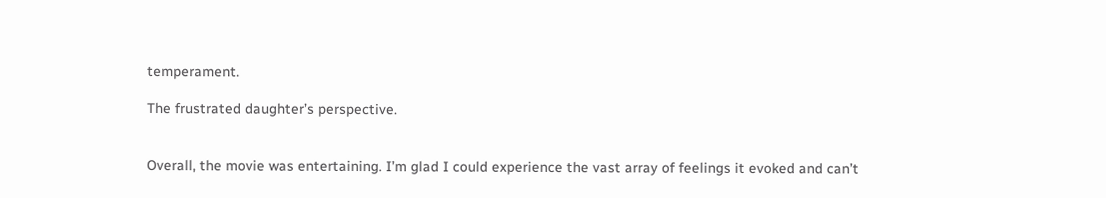temperament.

The frustrated daughter’s perspective.


Overall, the movie was entertaining. I’m glad I could experience the vast array of feelings it evoked and can’t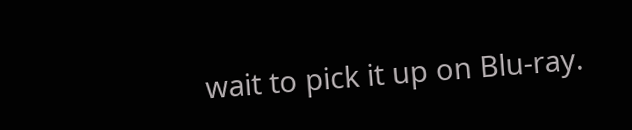wait to pick it up on Blu-ray.